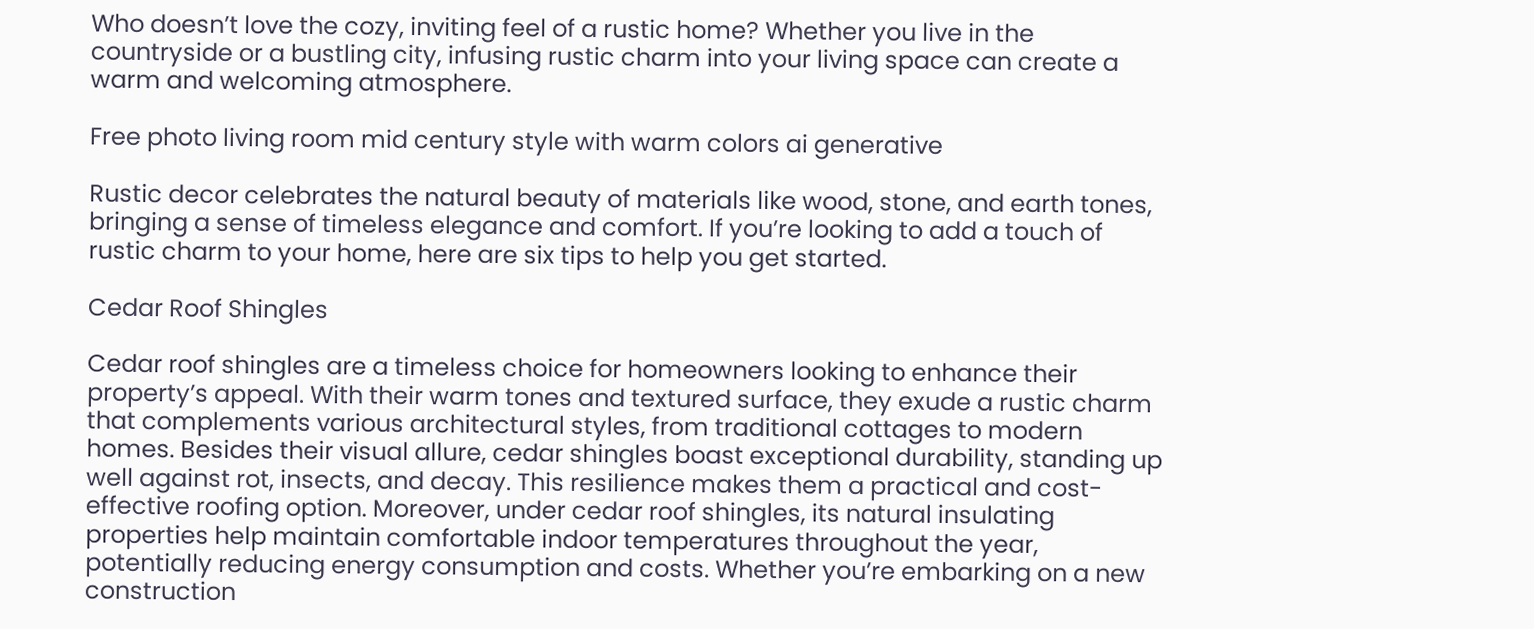Who doesn’t love the cozy, inviting feel of a rustic home? Whether you live in the countryside or a bustling city, infusing rustic charm into your living space can create a warm and welcoming atmosphere.

Free photo living room mid century style with warm colors ai generative

Rustic decor celebrates the natural beauty of materials like wood, stone, and earth tones, bringing a sense of timeless elegance and comfort. If you’re looking to add a touch of rustic charm to your home, here are six tips to help you get started.

Cedar Roof Shingles

Cedar roof shingles are a timeless choice for homeowners looking to enhance their property’s appeal. With their warm tones and textured surface, they exude a rustic charm that complements various architectural styles, from traditional cottages to modern homes. Besides their visual allure, cedar shingles boast exceptional durability, standing up well against rot, insects, and decay. This resilience makes them a practical and cost-effective roofing option. Moreover, under cedar roof shingles, its natural insulating properties help maintain comfortable indoor temperatures throughout the year, potentially reducing energy consumption and costs. Whether you’re embarking on a new construction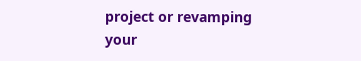project or revamping your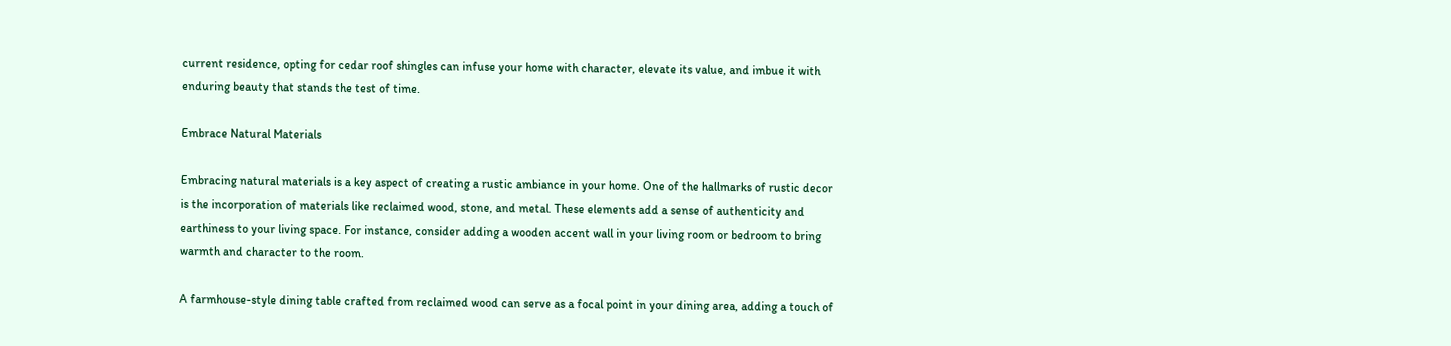current residence, opting for cedar roof shingles can infuse your home with character, elevate its value, and imbue it with enduring beauty that stands the test of time.

Embrace Natural Materials

Embracing natural materials is a key aspect of creating a rustic ambiance in your home. One of the hallmarks of rustic decor is the incorporation of materials like reclaimed wood, stone, and metal. These elements add a sense of authenticity and earthiness to your living space. For instance, consider adding a wooden accent wall in your living room or bedroom to bring warmth and character to the room.

A farmhouse-style dining table crafted from reclaimed wood can serve as a focal point in your dining area, adding a touch of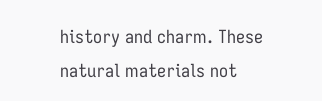history and charm. These natural materials not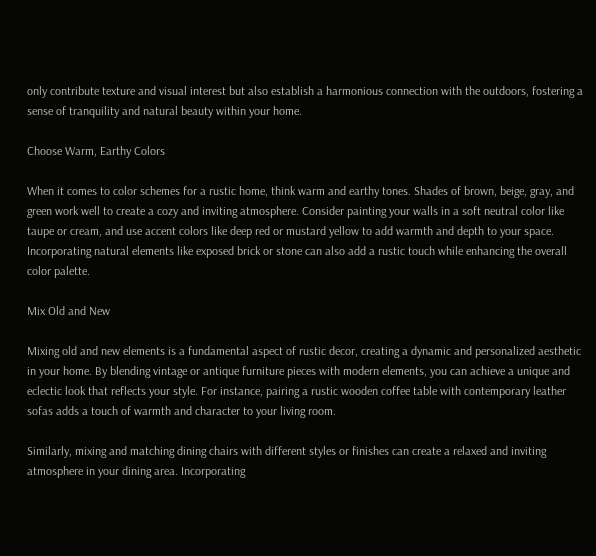only contribute texture and visual interest but also establish a harmonious connection with the outdoors, fostering a sense of tranquility and natural beauty within your home.

Choose Warm, Earthy Colors

When it comes to color schemes for a rustic home, think warm and earthy tones. Shades of brown, beige, gray, and green work well to create a cozy and inviting atmosphere. Consider painting your walls in a soft neutral color like taupe or cream, and use accent colors like deep red or mustard yellow to add warmth and depth to your space. Incorporating natural elements like exposed brick or stone can also add a rustic touch while enhancing the overall color palette.

Mix Old and New

Mixing old and new elements is a fundamental aspect of rustic decor, creating a dynamic and personalized aesthetic in your home. By blending vintage or antique furniture pieces with modern elements, you can achieve a unique and eclectic look that reflects your style. For instance, pairing a rustic wooden coffee table with contemporary leather sofas adds a touch of warmth and character to your living room.

Similarly, mixing and matching dining chairs with different styles or finishes can create a relaxed and inviting atmosphere in your dining area. Incorporating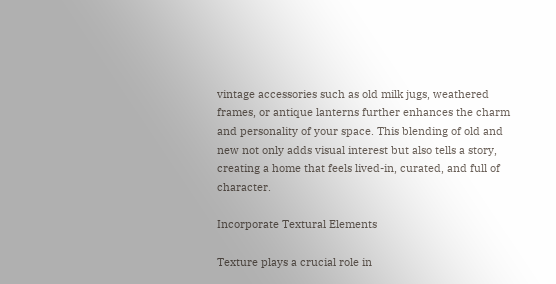vintage accessories such as old milk jugs, weathered frames, or antique lanterns further enhances the charm and personality of your space. This blending of old and new not only adds visual interest but also tells a story, creating a home that feels lived-in, curated, and full of character.

Incorporate Textural Elements

Texture plays a crucial role in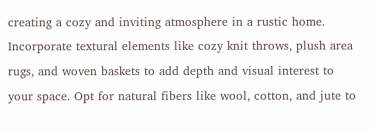creating a cozy and inviting atmosphere in a rustic home. Incorporate textural elements like cozy knit throws, plush area rugs, and woven baskets to add depth and visual interest to your space. Opt for natural fibers like wool, cotton, and jute to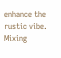enhance the rustic vibe. Mixing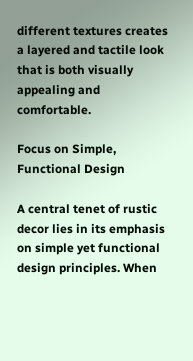different textures creates a layered and tactile look that is both visually appealing and comfortable.

Focus on Simple, Functional Design

A central tenet of rustic decor lies in its emphasis on simple yet functional design principles. When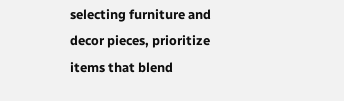selecting furniture and decor pieces, prioritize items that blend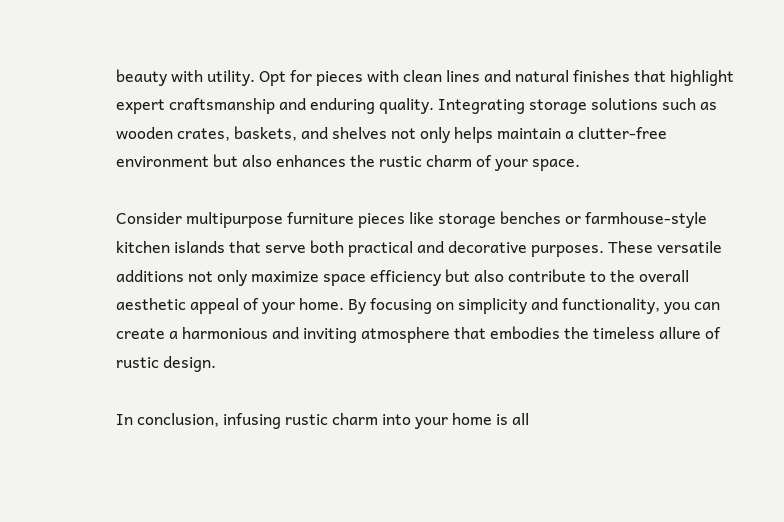beauty with utility. Opt for pieces with clean lines and natural finishes that highlight expert craftsmanship and enduring quality. Integrating storage solutions such as wooden crates, baskets, and shelves not only helps maintain a clutter-free environment but also enhances the rustic charm of your space.

Consider multipurpose furniture pieces like storage benches or farmhouse-style kitchen islands that serve both practical and decorative purposes. These versatile additions not only maximize space efficiency but also contribute to the overall aesthetic appeal of your home. By focusing on simplicity and functionality, you can create a harmonious and inviting atmosphere that embodies the timeless allure of rustic design.

In conclusion, infusing rustic charm into your home is all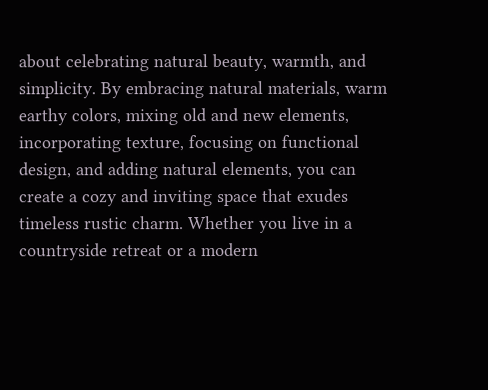about celebrating natural beauty, warmth, and simplicity. By embracing natural materials, warm earthy colors, mixing old and new elements, incorporating texture, focusing on functional design, and adding natural elements, you can create a cozy and inviting space that exudes timeless rustic charm. Whether you live in a countryside retreat or a modern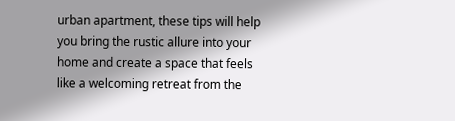urban apartment, these tips will help you bring the rustic allure into your home and create a space that feels like a welcoming retreat from the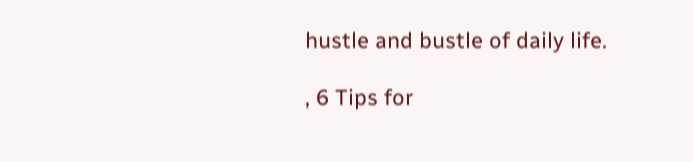hustle and bustle of daily life.

, 6 Tips for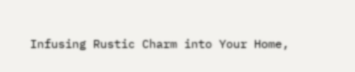Infusing Rustic Charm into Your Home,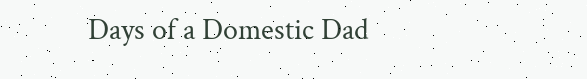Days of a Domestic Dad